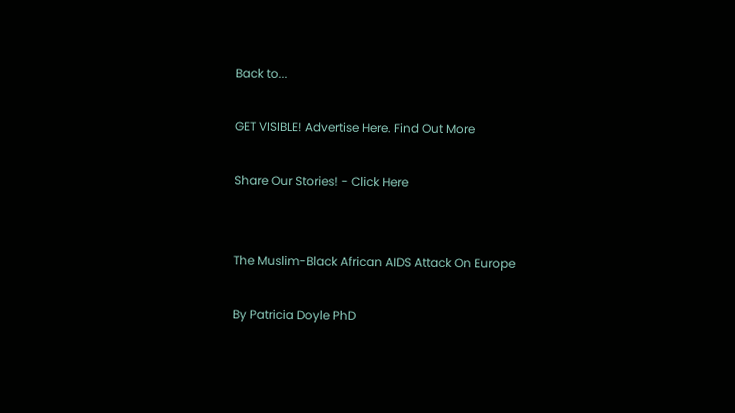Back to...

GET VISIBLE! Advertise Here. Find Out More

Share Our Stories! - Click Here


The Muslim-Black African AIDS Attack On Europe

By Patricia Doyle PhD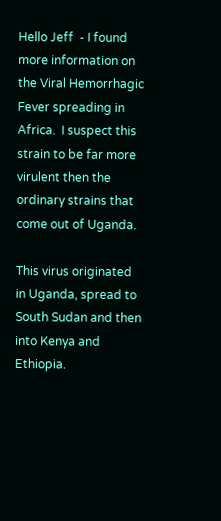Hello Jeff  - I found more information on the Viral Hemorrhagic Fever spreading in Africa.  I suspect this strain to be far more virulent then the ordinary strains that come out of Uganda.

This virus originated in Uganda, spread to South Sudan and then into Kenya and Ethiopia.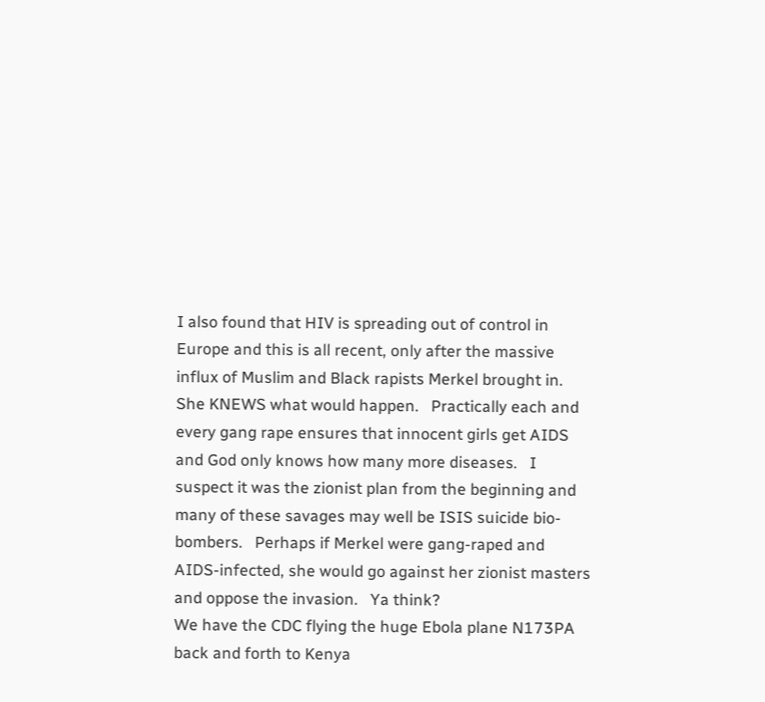I also found that HIV is spreading out of control in Europe and this is all recent, only after the massive influx of Muslim and Black rapists Merkel brought in.  She KNEWS what would happen.   Practically each and every gang rape ensures that innocent girls get AIDS and God only knows how many more diseases.   I suspect it was the zionist plan from the beginning and many of these savages may well be ISIS suicide bio-bombers.   Perhaps if Merkel were gang-raped and AIDS-infected, she would go against her zionist masters and oppose the invasion.   Ya think?
We have the CDC flying the huge Ebola plane N173PA back and forth to Kenya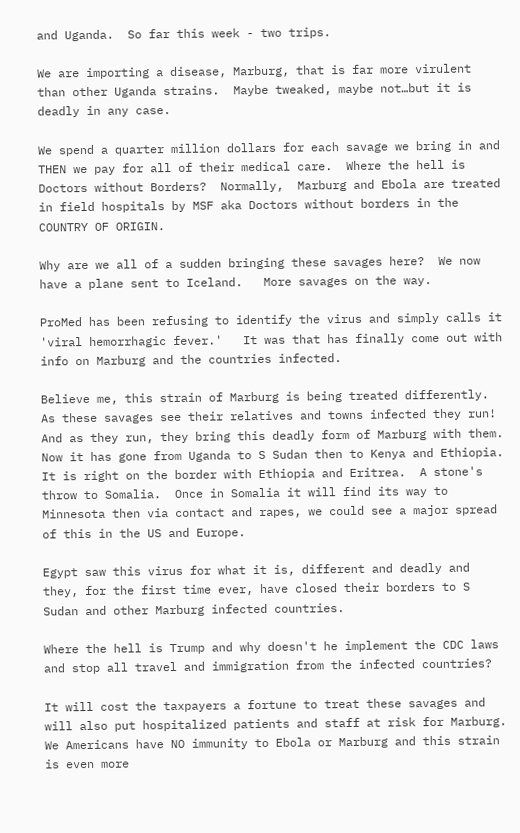and Uganda.  So far this week - two trips.

We are importing a disease, Marburg, that is far more virulent than other Uganda strains.  Maybe tweaked, maybe not…but it is deadly in any case.

We spend a quarter million dollars for each savage we bring in and THEN we pay for all of their medical care.  Where the hell is Doctors without Borders?  Normally,  Marburg and Ebola are treated in field hospitals by MSF aka Doctors without borders in the COUNTRY OF ORIGIN.

Why are we all of a sudden bringing these savages here?  We now have a plane sent to Iceland.   More savages on the way.

ProMed has been refusing to identify the virus and simply calls it 'viral hemorrhagic fever.'   It was that has finally come out with info on Marburg and the countries infected.

Believe me, this strain of Marburg is being treated differently. As these savages see their relatives and towns infected they run!   And as they run, they bring this deadly form of Marburg with them.   Now it has gone from Uganda to S Sudan then to Kenya and Ethiopia.  It is right on the border with Ethiopia and Eritrea.  A stone's throw to Somalia.  Once in Somalia it will find its way to Minnesota then via contact and rapes, we could see a major spread of this in the US and Europe.

Egypt saw this virus for what it is, different and deadly and they, for the first time ever, have closed their borders to S Sudan and other Marburg infected countries.

Where the hell is Trump and why doesn't he implement the CDC laws and stop all travel and immigration from the infected countries?

It will cost the taxpayers a fortune to treat these savages and will also put hospitalized patients and staff at risk for Marburg.  We Americans have NO immunity to Ebola or Marburg and this strain is even more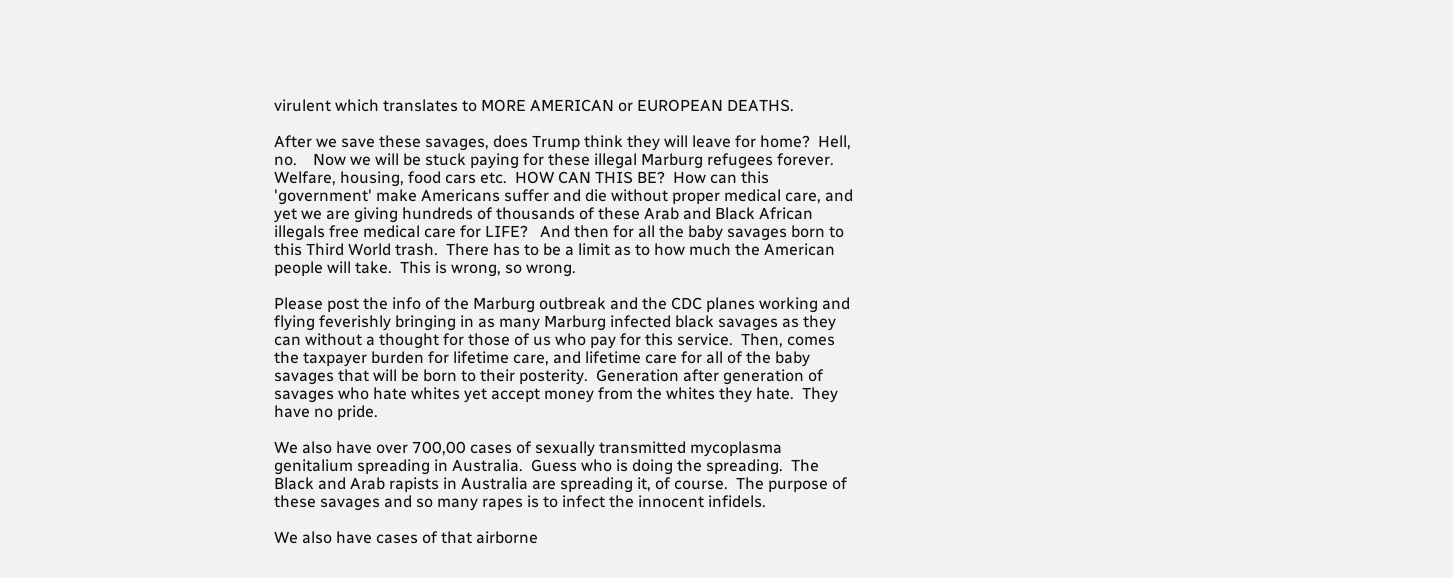virulent which translates to MORE AMERICAN or EUROPEAN DEATHS.

After we save these savages, does Trump think they will leave for home?  Hell, no.    Now we will be stuck paying for these illegal Marburg refugees forever.  Welfare, housing, food cars etc.  HOW CAN THIS BE?  How can this 'government' make Americans suffer and die without proper medical care, and yet we are giving hundreds of thousands of these Arab and Black African illegals free medical care for LIFE?   And then for all the baby savages born to this Third World trash.  There has to be a limit as to how much the American people will take.  This is wrong, so wrong.

Please post the info of the Marburg outbreak and the CDC planes working and flying feverishly bringing in as many Marburg infected black savages as they can without a thought for those of us who pay for this service.  Then, comes the taxpayer burden for lifetime care, and lifetime care for all of the baby savages that will be born to their posterity.  Generation after generation of savages who hate whites yet accept money from the whites they hate.  They have no pride.

We also have over 700,00 cases of sexually transmitted mycoplasma genitalium spreading in Australia.  Guess who is doing the spreading.  The Black and Arab rapists in Australia are spreading it, of course.  The purpose of these savages and so many rapes is to infect the innocent infidels.

We also have cases of that airborne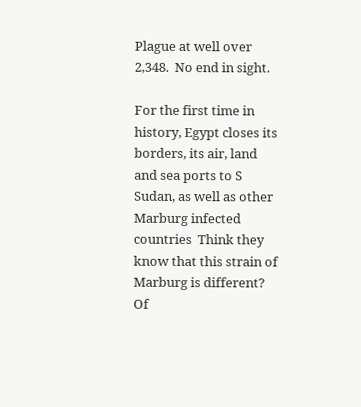Plague at well over 2,348.  No end in sight.

For the first time in history, Egypt closes its borders, its air, land and sea ports to S Sudan, as well as other Marburg infected countries  Think they know that this strain of Marburg is different?  Of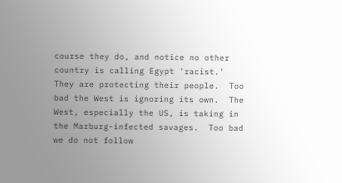course they do, and notice no other country is calling Egypt 'racist.'  They are protecting their people.  Too bad the West is ignoring its own.  The West, especially the US, is taking in the Marburg-infected savages.  Too bad we do not follow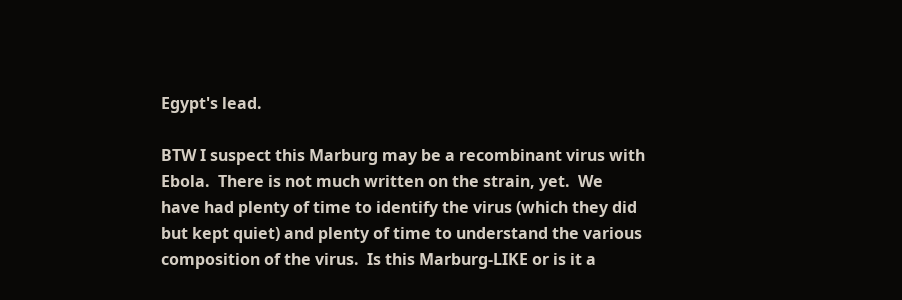Egypt's lead.

BTW I suspect this Marburg may be a recombinant virus with Ebola.  There is not much written on the strain, yet.  We have had plenty of time to identify the virus (which they did but kept quiet) and plenty of time to understand the various composition of the virus.  Is this Marburg-LIKE or is it a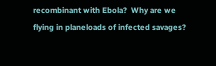recombinant with Ebola?  Why are we flying in planeloads of infected savages?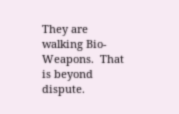They are walking Bio-Weapons.  That is beyond dispute.